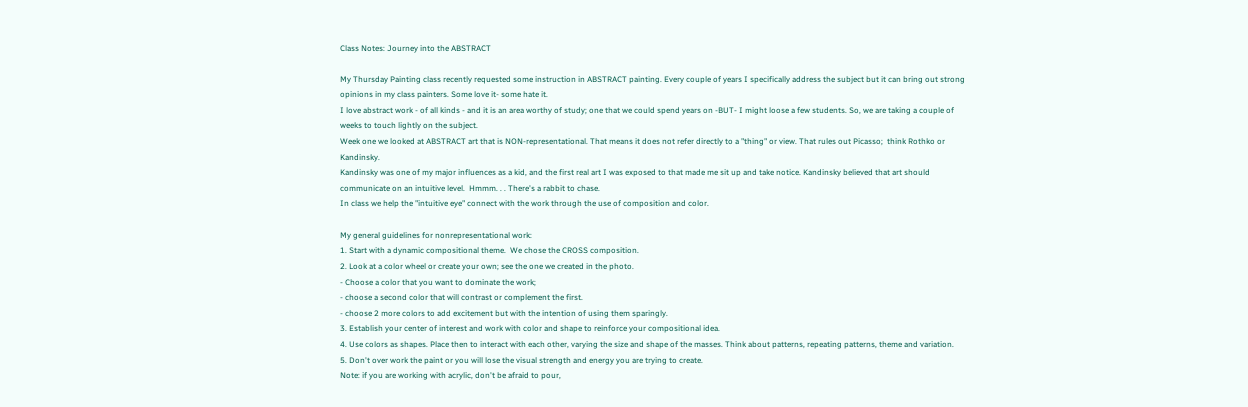Class Notes: Journey into the ABSTRACT

My Thursday Painting class recently requested some instruction in ABSTRACT painting. Every couple of years I specifically address the subject but it can bring out strong opinions in my class painters. Some love it- some hate it.
I love abstract work - of all kinds - and it is an area worthy of study; one that we could spend years on -BUT- I might loose a few students. So, we are taking a couple of weeks to touch lightly on the subject.
Week one we looked at ABSTRACT art that is NON-representational. That means it does not refer directly to a "thing" or view. That rules out Picasso;  think Rothko or Kandinsky.
Kandinsky was one of my major influences as a kid, and the first real art I was exposed to that made me sit up and take notice. Kandinsky believed that art should communicate on an intuitive level.  Hmmm. . . There's a rabbit to chase.
In class we help the "intuitive eye" connect with the work through the use of composition and color.

My general guidelines for nonrepresentational work:
1. Start with a dynamic compositional theme.  We chose the CROSS composition.
2. Look at a color wheel or create your own; see the one we created in the photo.
- Choose a color that you want to dominate the work;
- choose a second color that will contrast or complement the first.
- choose 2 more colors to add excitement but with the intention of using them sparingly.
3. Establish your center of interest and work with color and shape to reinforce your compositional idea.
4. Use colors as shapes. Place then to interact with each other, varying the size and shape of the masses. Think about patterns, repeating patterns, theme and variation.
5. Don't over work the paint or you will lose the visual strength and energy you are trying to create.
Note: if you are working with acrylic, don't be afraid to pour,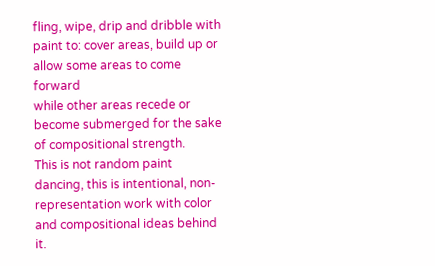fling, wipe, drip and dribble with paint to: cover areas, build up or allow some areas to come forward
while other areas recede or become submerged for the sake of compositional strength.
This is not random paint dancing, this is intentional, non-representation work with color and compositional ideas behind it.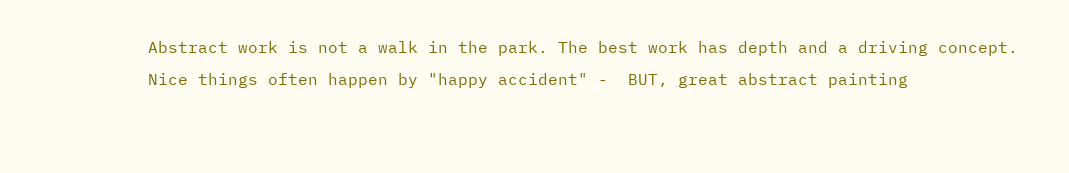Abstract work is not a walk in the park. The best work has depth and a driving concept.
Nice things often happen by "happy accident" -  BUT, great abstract painting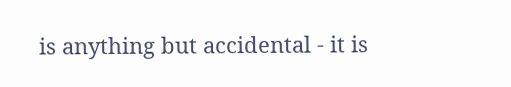is anything but accidental - it is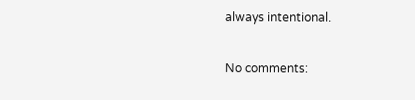always intentional.

No comments: